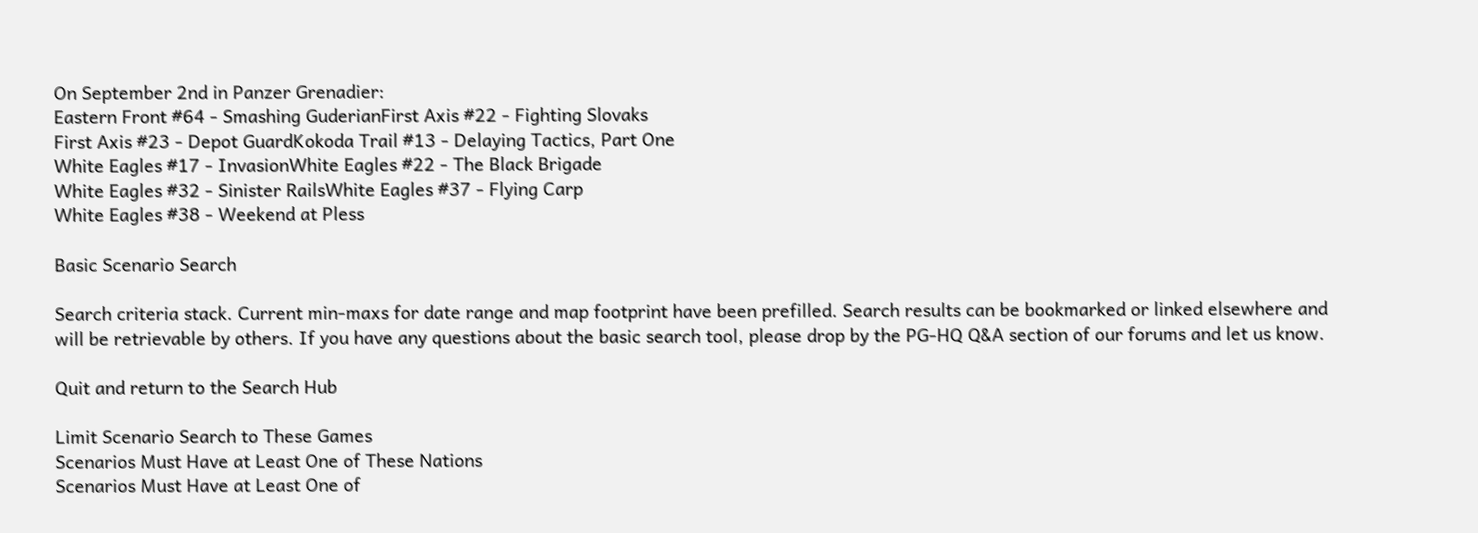On September 2nd in Panzer Grenadier:
Eastern Front #64 - Smashing GuderianFirst Axis #22 - Fighting Slovaks
First Axis #23 - Depot GuardKokoda Trail #13 - Delaying Tactics, Part One
White Eagles #17 - InvasionWhite Eagles #22 - The Black Brigade
White Eagles #32 - Sinister RailsWhite Eagles #37 - Flying Carp
White Eagles #38 - Weekend at Pless

Basic Scenario Search

Search criteria stack. Current min-maxs for date range and map footprint have been prefilled. Search results can be bookmarked or linked elsewhere and will be retrievable by others. If you have any questions about the basic search tool, please drop by the PG-HQ Q&A section of our forums and let us know.

Quit and return to the Search Hub

Limit Scenario Search to These Games
Scenarios Must Have at Least One of These Nations
Scenarios Must Have at Least One of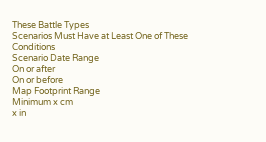These Battle Types
Scenarios Must Have at Least One of These Conditions
Scenario Date Range
On or after
On or before
Map Footprint Range
Minimum x cm
x in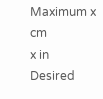Maximum x cm
x in
Desired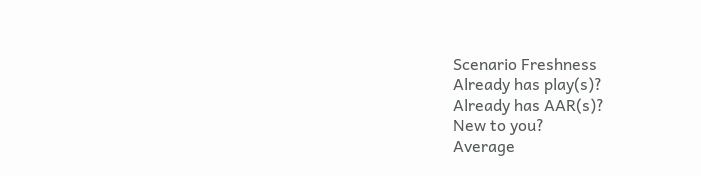Scenario Freshness
Already has play(s)?
Already has AAR(s)?
New to you?
Average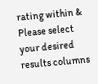rating within &
Please select your desired results columns